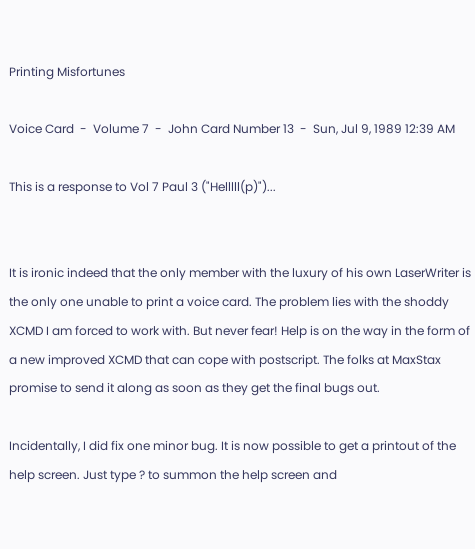Printing Misfortunes

Voice Card  -  Volume 7  -  John Card Number 13  -  Sun, Jul 9, 1989 12:39 AM

This is a response to Vol 7 Paul 3 ("Helllll(p)")...


It is ironic indeed that the only member with the luxury of his own LaserWriter is the only one unable to print a voice card. The problem lies with the shoddy XCMD I am forced to work with. But never fear! Help is on the way in the form of a new improved XCMD that can cope with postscript. The folks at MaxStax promise to send it along as soon as they get the final bugs out.

Incidentally, I did fix one minor bug. It is now possible to get a printout of the help screen. Just type ? to summon the help screen and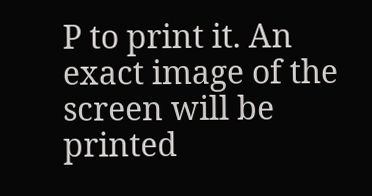P to print it. An exact image of the screen will be printed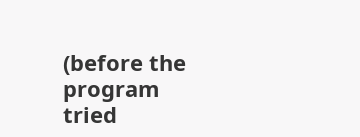(before the program tried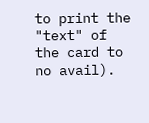to print the "text" of the card to no avail).